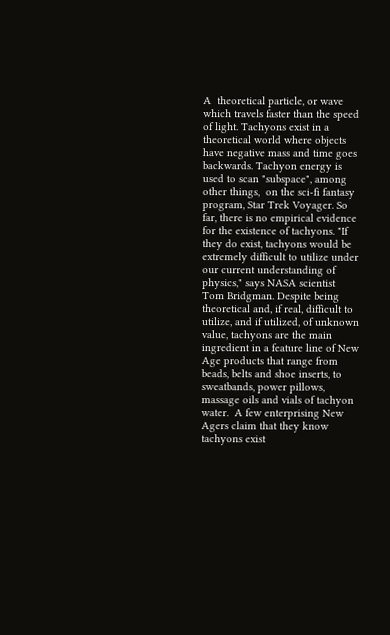A  theoretical particle, or wave which travels faster than the speed of light. Tachyons exist in a theoretical world where objects have negative mass and time goes backwards. Tachyon energy is used to scan "subspace", among other things,  on the sci-fi fantasy program, Star Trek Voyager. So far, there is no empirical evidence for the existence of tachyons. "If they do exist, tachyons would be extremely difficult to utilize under our current understanding of physics," says NASA scientist Tom Bridgman. Despite being theoretical and, if real, difficult to utilize, and if utilized, of unknown value, tachyons are the main ingredient in a feature line of New Age products that range from beads, belts and shoe inserts, to sweatbands, power pillows, massage oils and vials of tachyon water.  A few enterprising New Agers claim that they know tachyons exist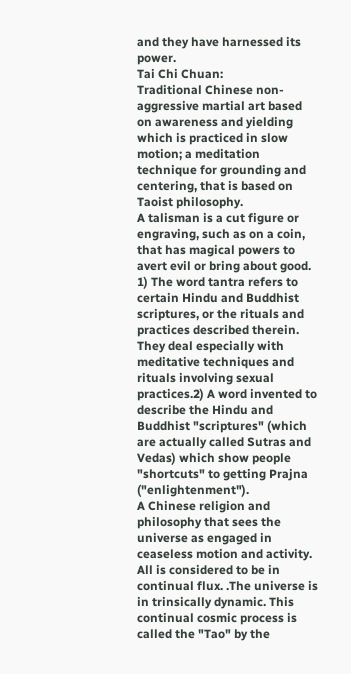and they have harnessed its power.
Tai Chi Chuan:
Traditional Chinese non-aggressive martial art based on awareness and yielding which is practiced in slow motion; a meditation technique for grounding and centering, that is based on Taoist philosophy.
A talisman is a cut figure or engraving, such as on a coin, that has magical powers to avert evil or bring about good.
1) The word tantra refers to certain Hindu and Buddhist scriptures, or the rituals and practices described therein. They deal especially with meditative techniques and rituals involving sexual practices.2) A word invented to describe the Hindu and Buddhist "scriptures" (which are actually called Sutras and Vedas) which show people "shortcuts" to getting Prajna ("enlightenment").
A Chinese religion and philosophy that sees the universe as engaged in ceaseless motion and activity. All is considered to be in continual flux. .The universe is in trinsically dynamic. This continual cosmic process is called the "Tao" by the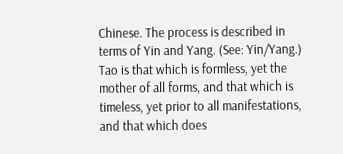Chinese. The process is described in terms of Yin and Yang. (See: Yin/Yang.) Tao is that which is formless, yet the mother of all forms, and that which is timeless, yet prior to all manifestations, and that which does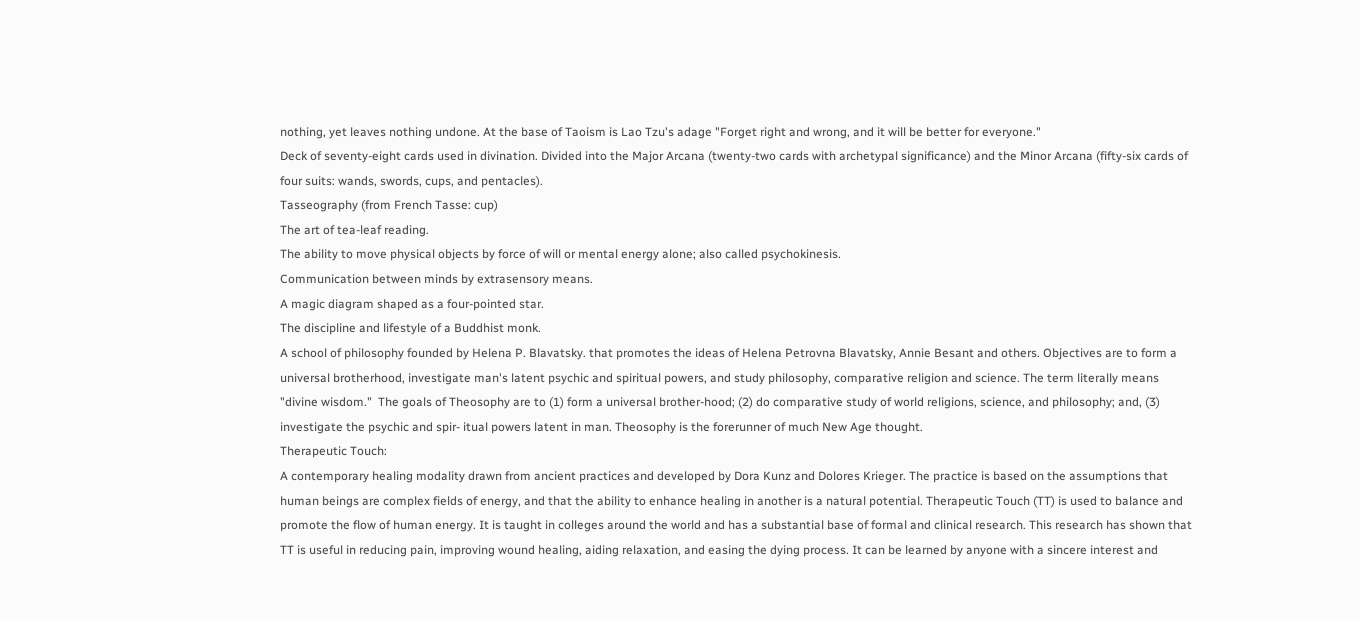nothing, yet leaves nothing undone. At the base of Taoism is Lao Tzu's adage "Forget right and wrong, and it will be better for everyone."
Deck of seventy-eight cards used in divination. Divided into the Major Arcana (twenty-two cards with archetypal significance) and the Minor Arcana (fifty-six cards of four suits: wands, swords, cups, and pentacles).
Tasseography (from French Tasse: cup)
The art of tea-leaf reading.
The ability to move physical objects by force of will or mental energy alone; also called psychokinesis.
Communication between minds by extrasensory means.
A magic diagram shaped as a four-pointed star.
The discipline and lifestyle of a Buddhist monk.
A school of philosophy founded by Helena P. Blavatsky. that promotes the ideas of Helena Petrovna Blavatsky, Annie Besant and others. Objectives are to form a universal brotherhood, investigate man's latent psychic and spiritual powers, and study philosophy, comparative religion and science. The term literally means "divine wisdom."  The goals of Theosophy are to (1) form a universal brother-hood; (2) do comparative study of world religions, science, and philosophy; and, (3) investigate the psychic and spir- itual powers latent in man. Theosophy is the forerunner of much New Age thought.
Therapeutic Touch:
A contemporary healing modality drawn from ancient practices and developed by Dora Kunz and Dolores Krieger. The practice is based on the assumptions that human beings are complex fields of energy, and that the ability to enhance healing in another is a natural potential. Therapeutic Touch (TT) is used to balance and promote the flow of human energy. It is taught in colleges around the world and has a substantial base of formal and clinical research. This research has shown that TT is useful in reducing pain, improving wound healing, aiding relaxation, and easing the dying process. It can be learned by anyone with a sincere interest and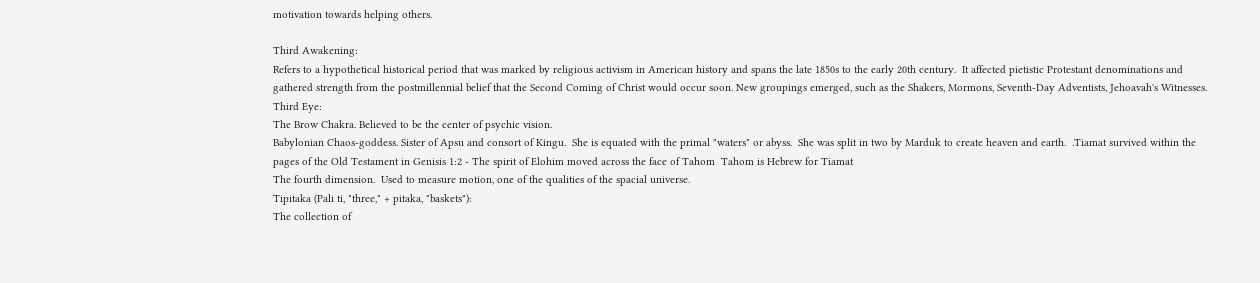motivation towards helping others.

Third Awakening:
Refers to a hypothetical historical period that was marked by religious activism in American history and spans the late 1850s to the early 20th century.  It affected pietistic Protestant denominations and gathered strength from the postmillennial belief that the Second Coming of Christ would occur soon. New groupings emerged, such as the Shakers, Mormons, Seventh-Day Adventists, Jehoavah's Witnesses.
Third Eye:
The Brow Chakra. Believed to be the center of psychic vision.
Babylonian Chaos-goddess. Sister of Apsu and consort of Kingu.  She is equated with the primal "waters" or abyss.  She was split in two by Marduk to create heaven and earth.  .Tiamat survived within the pages of the Old Testament in Genisis 1:2 - The spirit of Elohim moved across the face of Tahom  Tahom is Hebrew for Tiamat
The fourth dimension.  Used to measure motion, one of the qualities of the spacial universe.
Tipitaka (Pali ti, "three," + pitaka, "baskets"):
The collection of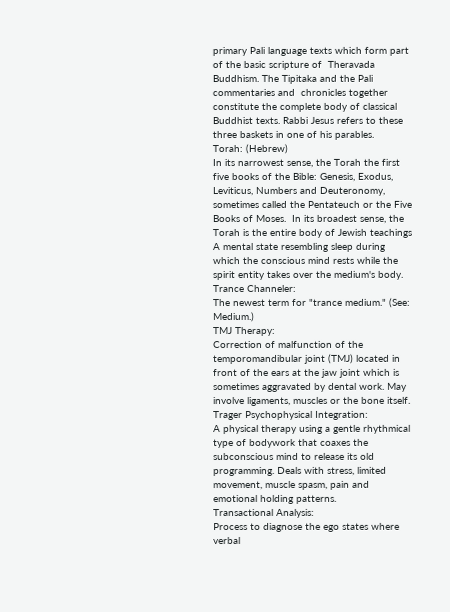primary Pali language texts which form part of the basic scripture of  Theravada Buddhism. The Tipitaka and the Pali commentaries and  chronicles together constitute the complete body of classical Buddhist texts. Rabbi Jesus refers to these three baskets in one of his parables.
Torah: (Hebrew)
In its narrowest sense, the Torah the first five books of the Bible: Genesis, Exodus, Leviticus, Numbers and Deuteronomy, sometimes called the Pentateuch or the Five Books of Moses.  In its broadest sense, the Torah is the entire body of Jewish teachings
A mental state resembling sleep during which the conscious mind rests while the spirit entity takes over the medium's body.
Trance Channeler:
The newest term for "trance medium." (See: Medium.)
TMJ Therapy:
Correction of malfunction of the temporomandibular joint (TMJ) located in front of the ears at the jaw joint which is sometimes aggravated by dental work. May involve ligaments, muscles or the bone itself.
Trager Psychophysical Integration:
A physical therapy using a gentle rhythmical type of bodywork that coaxes the subconscious mind to release its old programming. Deals with stress, limited movement, muscle spasm, pain and emotional holding patterns.
Transactional Analysis:
Process to diagnose the ego states where verbal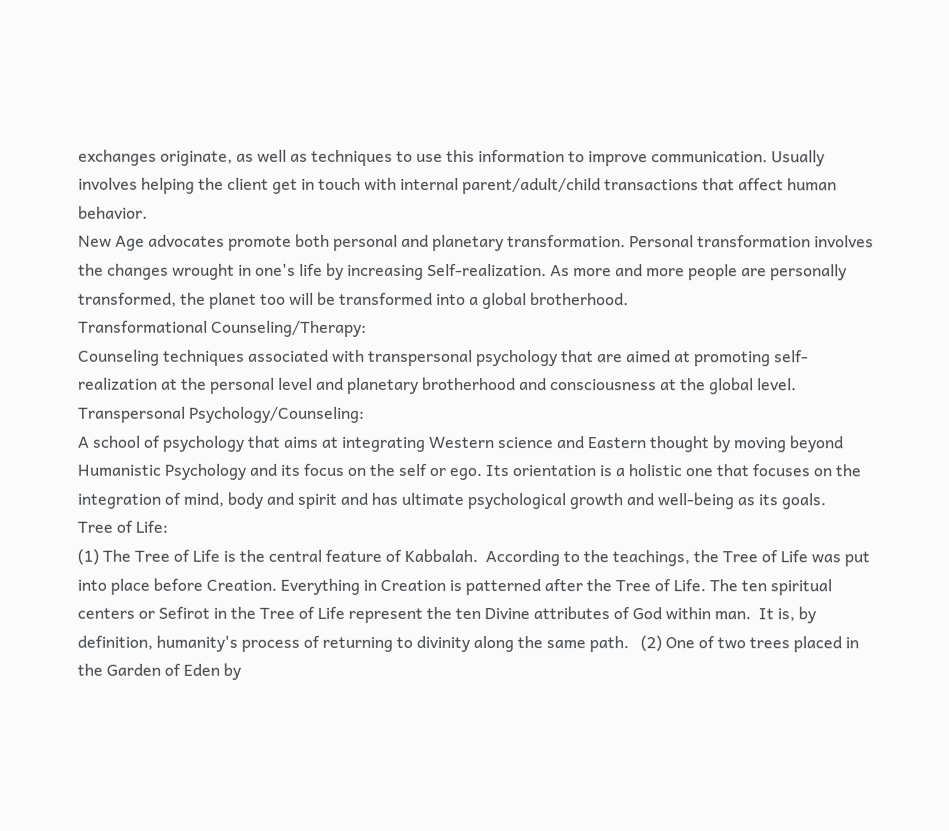exchanges originate, as well as techniques to use this information to improve communication. Usually involves helping the client get in touch with internal parent/adult/child transactions that affect human behavior.
New Age advocates promote both personal and planetary transformation. Personal transformation involves the changes wrought in one's life by increasing Self-realization. As more and more people are personally transformed, the planet too will be transformed into a global brotherhood.
Transformational Counseling/Therapy:
Counseling techniques associated with transpersonal psychology that are aimed at promoting self-realization at the personal level and planetary brotherhood and consciousness at the global level.
Transpersonal Psychology/Counseling:
A school of psychology that aims at integrating Western science and Eastern thought by moving beyond Humanistic Psychology and its focus on the self or ego. Its orientation is a holistic one that focuses on the integration of mind, body and spirit and has ultimate psychological growth and well-being as its goals.
Tree of Life:
(1) The Tree of Life is the central feature of Kabbalah.  According to the teachings, the Tree of Life was put into place before Creation. Everything in Creation is patterned after the Tree of Life. The ten spiritual centers or Sefirot in the Tree of Life represent the ten Divine attributes of God within man.  It is, by definition, humanity's process of returning to divinity along the same path.   (2) One of two trees placed in the Garden of Eden by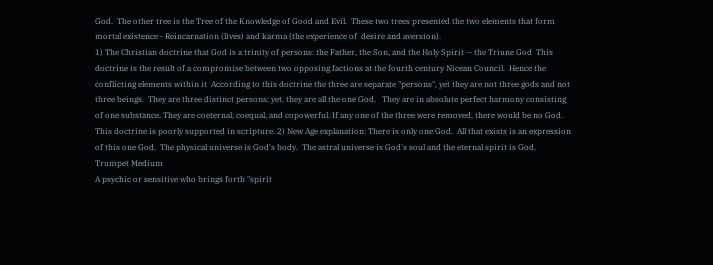God.  The other tree is the Tree of the Knowledge of Good and Evil.  These two trees presented the two elements that form mortal existence - Reincarnation (lives) and karma (the experience of  desire and aversion).
1) The Christian doctrine that God is a trinity of persons: the Father, the Son, and the Holy Spirit -- the Triune God  This doctrine is the result of a compromise between two opposing factions at the fourth century Nicean Council.  Hence the conflicting elements within it  According to this doctrine the three are separate "persons", yet they are not three gods and not three beings.  They are three distinct persons; yet, they are all the one God.   They are in absolute perfect harmony consisting of one substance. They are coeternal, coequal, and copowerful. If any one of the three were removed, there would be no God. This doctrine is poorly supported in scripture. 2) New Age explanation: There is only one God.  All that exists is an expression of this one God.  The physical universe is God's body.  The astral universe is God's soul and the eternal spirit is God.
Trumpet Medium
A psychic or sensitive who brings forth "spirit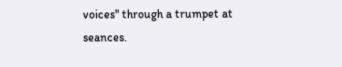voices" through a trumpet at seances.